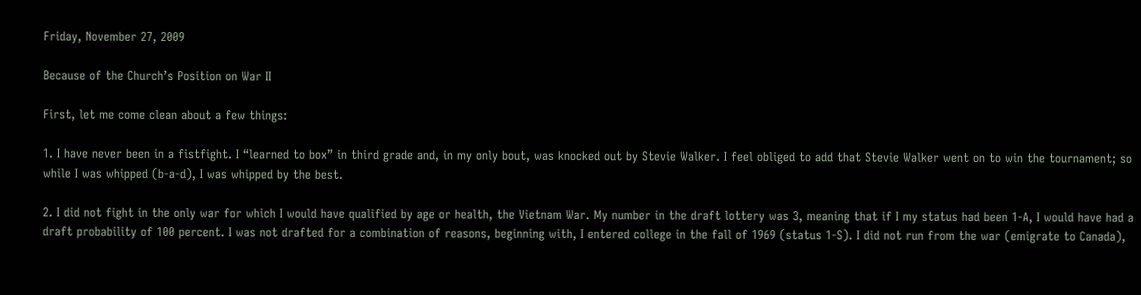Friday, November 27, 2009

Because of the Church’s Position on War II

First, let me come clean about a few things:

1. I have never been in a fistfight. I “learned to box” in third grade and, in my only bout, was knocked out by Stevie Walker. I feel obliged to add that Stevie Walker went on to win the tournament; so while I was whipped (b-a-d), I was whipped by the best.

2. I did not fight in the only war for which I would have qualified by age or health, the Vietnam War. My number in the draft lottery was 3, meaning that if I my status had been 1-A, I would have had a draft probability of 100 percent. I was not drafted for a combination of reasons, beginning with, I entered college in the fall of 1969 (status 1-S). I did not run from the war (emigrate to Canada),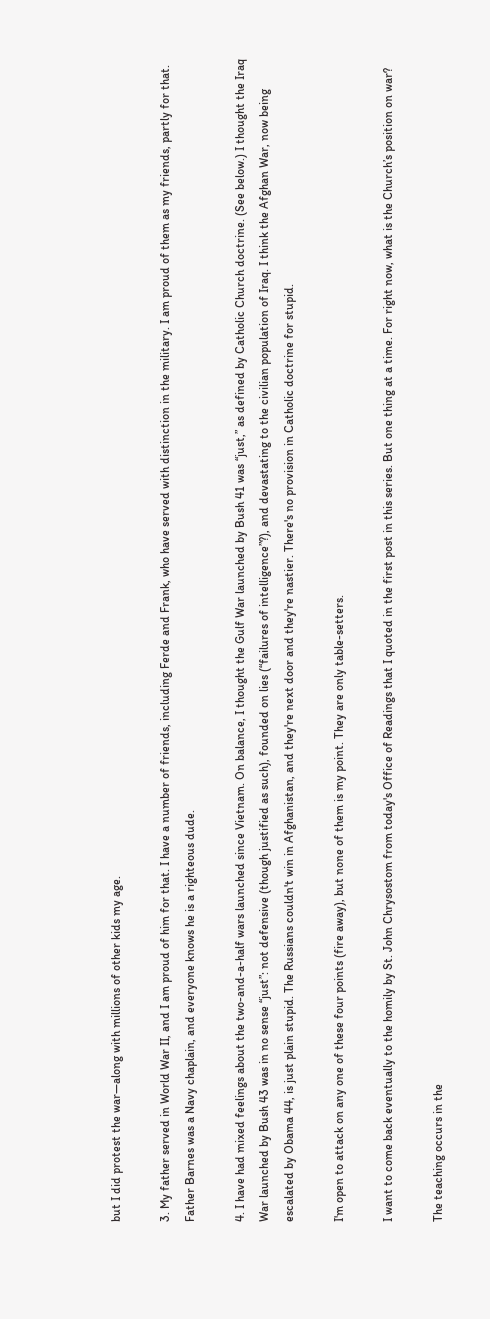but I did protest the war—along with millions of other kids my age.

3. My father served in World War II, and I am proud of him for that. I have a number of friends, including Ferde and Frank, who have served with distinction in the military. I am proud of them as my friends, partly for that. Father Barnes was a Navy chaplain, and everyone knows he is a righteous dude.

4. I have had mixed feelings about the two-and-a-half wars launched since Vietnam. On balance, I thought the Gulf War launched by Bush 41 was “just,” as defined by Catholic Church doctrine. (See below.) I thought the Iraq War launched by Bush 43 was in no sense “just”: not defensive (though justified as such), founded on lies (“failures of intelligence”?), and devastating to the civilian population of Iraq. I think the Afghan War, now being escalated by Obama 44, is just plain stupid. The Russians couldn't win in Afghanistan, and they're next door and they're nastier. There's no provision in Catholic doctrine for stupid.

I'm open to attack on any one of these four points (fire away), but none of them is my point. They are only table-setters.

I want to come back eventually to the homily by St. John Chrysostom from today's Office of Readings that I quoted in the first post in this series. But one thing at a time. For right now, what is the Church’s position on war?

The teaching occurs in the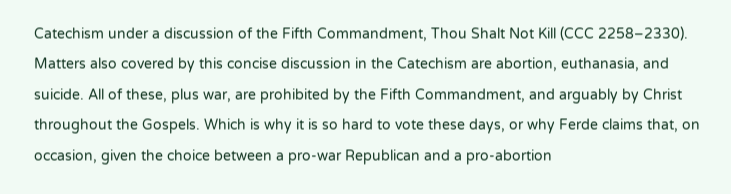Catechism under a discussion of the Fifth Commandment, Thou Shalt Not Kill (CCC 2258–2330). Matters also covered by this concise discussion in the Catechism are abortion, euthanasia, and suicide. All of these, plus war, are prohibited by the Fifth Commandment, and arguably by Christ throughout the Gospels. Which is why it is so hard to vote these days, or why Ferde claims that, on occasion, given the choice between a pro-war Republican and a pro-abortion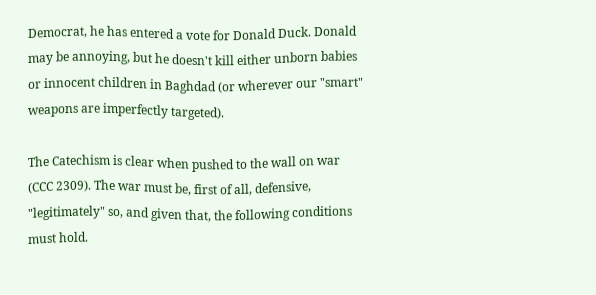Democrat, he has entered a vote for Donald Duck. Donald may be annoying, but he doesn't kill either unborn babies or innocent children in Baghdad (or wherever our "smart" weapons are imperfectly targeted).

The Catechism is clear when pushed to the wall on war (CCC 2309). The war must be, first of all, defensive, "legitimately" so, and given that, the following conditions must hold.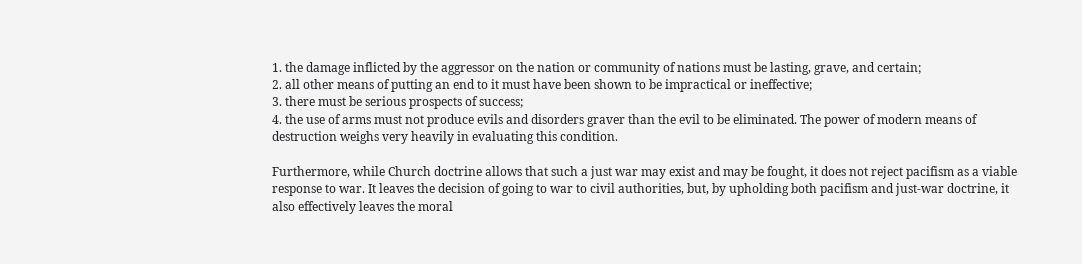1. the damage inflicted by the aggressor on the nation or community of nations must be lasting, grave, and certain;
2. all other means of putting an end to it must have been shown to be impractical or ineffective;
3. there must be serious prospects of success;
4. the use of arms must not produce evils and disorders graver than the evil to be eliminated. The power of modern means of destruction weighs very heavily in evaluating this condition.

Furthermore, while Church doctrine allows that such a just war may exist and may be fought, it does not reject pacifism as a viable response to war. It leaves the decision of going to war to civil authorities, but, by upholding both pacifism and just-war doctrine, it also effectively leaves the moral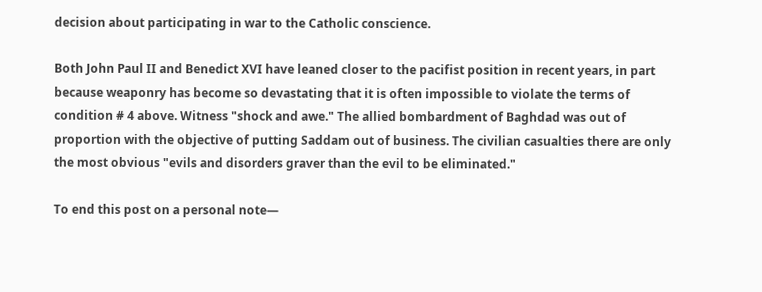decision about participating in war to the Catholic conscience.

Both John Paul II and Benedict XVI have leaned closer to the pacifist position in recent years, in part because weaponry has become so devastating that it is often impossible to violate the terms of condition # 4 above. Witness "shock and awe." The allied bombardment of Baghdad was out of proportion with the objective of putting Saddam out of business. The civilian casualties there are only the most obvious "evils and disorders graver than the evil to be eliminated."

To end this post on a personal note—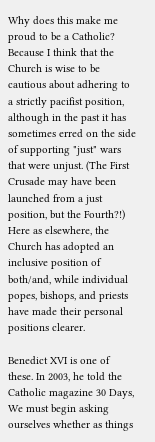Why does this make me proud to be a Catholic? Because I think that the Church is wise to be cautious about adhering to a strictly pacifist position, although in the past it has sometimes erred on the side of supporting "just" wars that were unjust. (The First Crusade may have been launched from a just position, but the Fourth?!) Here as elsewhere, the Church has adopted an inclusive position of both/and, while individual popes, bishops, and priests have made their personal positions clearer.

Benedict XVI is one of these. In 2003, he told the Catholic magazine 30 Days, We must begin asking ourselves whether as things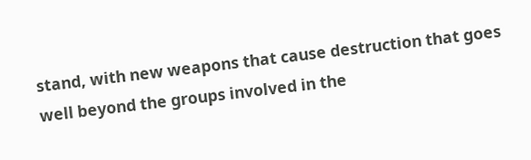stand, with new weapons that cause destruction that goes well beyond the groups involved in the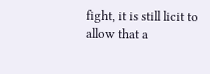fight, it is still licit to allow that a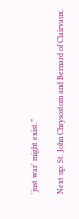'just war' might exist.”

Next up: St. John Chrysostom and Bernard of Clairvaux.